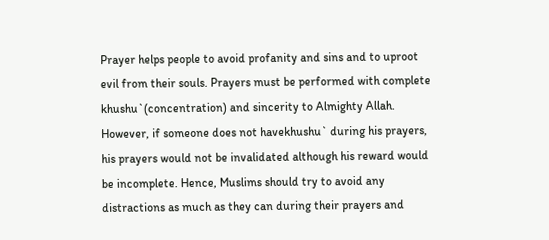Prayer helps people to avoid profanity and sins and to uproot evil from their souls. Prayers must be performed with complete khushu`(concentration) and sincerity to Almighty Allah. However, if someone does not havekhushu` during his prayers, his prayers would not be invalidated although his reward would be incomplete. Hence, Muslims should try to avoid any distractions as much as they can during their prayers and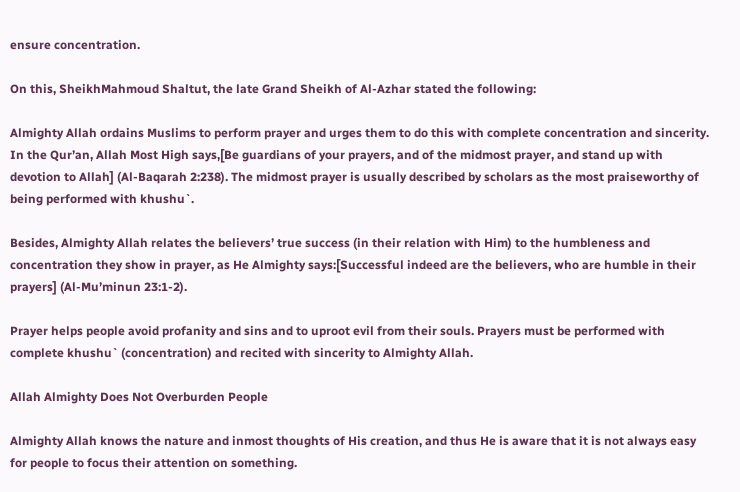ensure concentration.

On this, SheikhMahmoud Shaltut, the late Grand Sheikh of Al-Azhar stated the following:

Almighty Allah ordains Muslims to perform prayer and urges them to do this with complete concentration and sincerity. In the Qur’an, Allah Most High says,[Be guardians of your prayers, and of the midmost prayer, and stand up with devotion to Allah] (Al-Baqarah 2:238). The midmost prayer is usually described by scholars as the most praiseworthy of being performed with khushu`.

Besides, Almighty Allah relates the believers’ true success (in their relation with Him) to the humbleness and concentration they show in prayer, as He Almighty says:[Successful indeed are the believers, who are humble in their prayers] (Al-Mu’minun 23:1-2).

Prayer helps people avoid profanity and sins and to uproot evil from their souls. Prayers must be performed with complete khushu` (concentration) and recited with sincerity to Almighty Allah.

Allah Almighty Does Not Overburden People

Almighty Allah knows the nature and inmost thoughts of His creation, and thus He is aware that it is not always easy for people to focus their attention on something.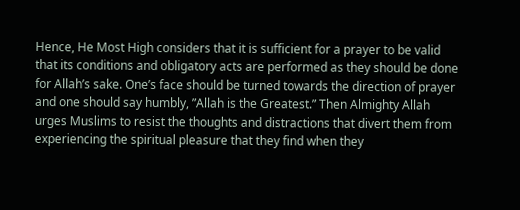Hence, He Most High considers that it is sufficient for a prayer to be valid that its conditions and obligatory acts are performed as they should be done for Allah’s sake. One’s face should be turned towards the direction of prayer and one should say humbly, ”Allah is the Greatest.” Then Almighty Allah urges Muslims to resist the thoughts and distractions that divert them from experiencing the spiritual pleasure that they find when they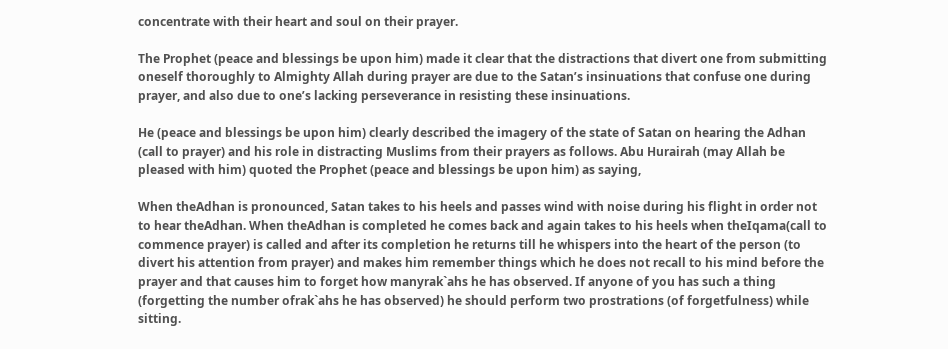concentrate with their heart and soul on their prayer.

The Prophet (peace and blessings be upon him) made it clear that the distractions that divert one from submitting oneself thoroughly to Almighty Allah during prayer are due to the Satan’s insinuations that confuse one during prayer, and also due to one’s lacking perseverance in resisting these insinuations.

He (peace and blessings be upon him) clearly described the imagery of the state of Satan on hearing the Adhan (call to prayer) and his role in distracting Muslims from their prayers as follows. Abu Hurairah (may Allah be pleased with him) quoted the Prophet (peace and blessings be upon him) as saying,

When theAdhan is pronounced, Satan takes to his heels and passes wind with noise during his flight in order not to hear theAdhan. When theAdhan is completed he comes back and again takes to his heels when theIqama(call to commence prayer) is called and after its completion he returns till he whispers into the heart of the person (to divert his attention from prayer) and makes him remember things which he does not recall to his mind before the prayer and that causes him to forget how manyrak`ahs he has observed. If anyone of you has such a thing (forgetting the number ofrak`ahs he has observed) he should perform two prostrations (of forgetfulness) while sitting.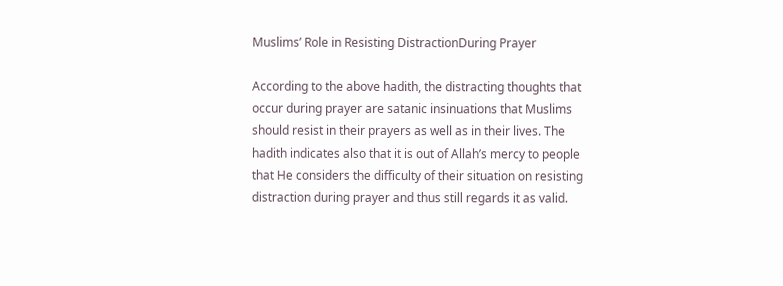Muslims’ Role in Resisting DistractionDuring Prayer

According to the above hadith, the distracting thoughts that occur during prayer are satanic insinuations that Muslims should resist in their prayers as well as in their lives. The hadith indicates also that it is out of Allah’s mercy to people that He considers the difficulty of their situation on resisting distraction during prayer and thus still regards it as valid.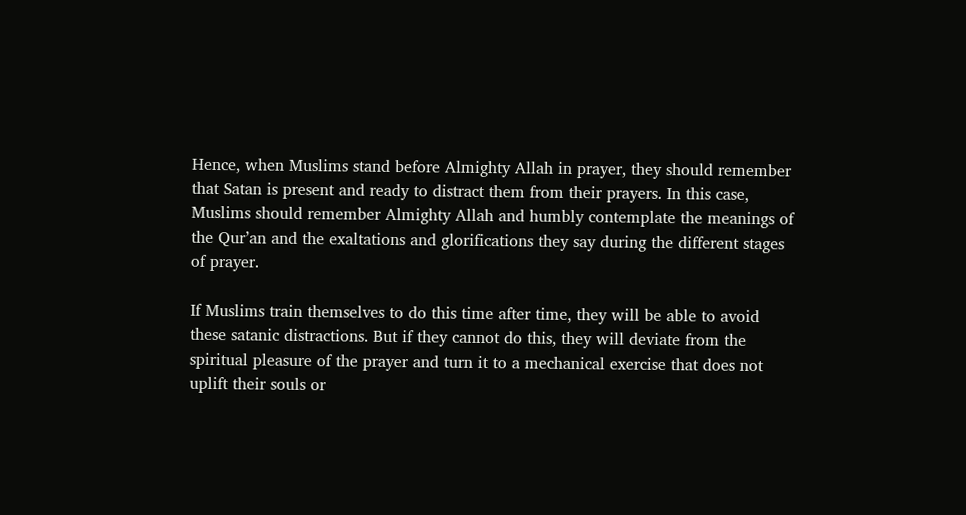Hence, when Muslims stand before Almighty Allah in prayer, they should remember that Satan is present and ready to distract them from their prayers. In this case, Muslims should remember Almighty Allah and humbly contemplate the meanings of the Qur’an and the exaltations and glorifications they say during the different stages of prayer.

If Muslims train themselves to do this time after time, they will be able to avoid these satanic distractions. But if they cannot do this, they will deviate from the spiritual pleasure of the prayer and turn it to a mechanical exercise that does not uplift their souls or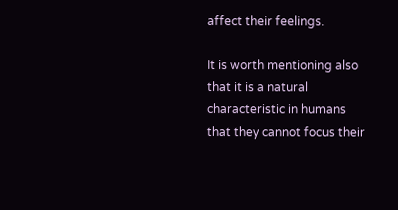affect their feelings.

It is worth mentioning also that it is a natural characteristic in humans that they cannot focus their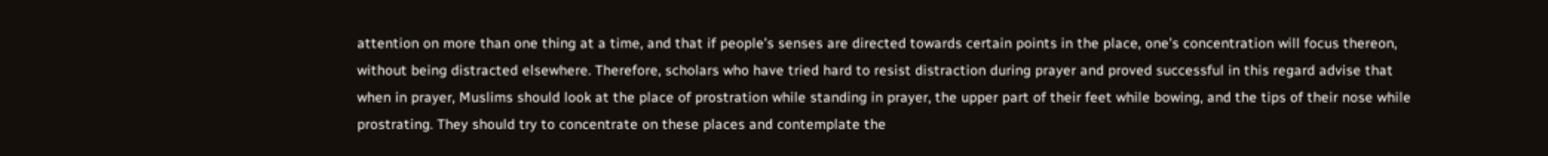attention on more than one thing at a time, and that if people’s senses are directed towards certain points in the place, one’s concentration will focus thereon, without being distracted elsewhere. Therefore, scholars who have tried hard to resist distraction during prayer and proved successful in this regard advise that when in prayer, Muslims should look at the place of prostration while standing in prayer, the upper part of their feet while bowing, and the tips of their nose while prostrating. They should try to concentrate on these places and contemplate the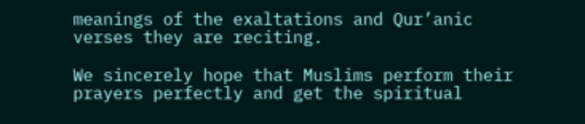meanings of the exaltations and Qur’anic verses they are reciting.

We sincerely hope that Muslims perform their prayers perfectly and get the spiritual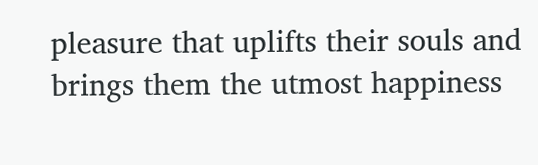pleasure that uplifts their souls and brings them the utmost happiness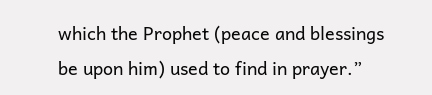which the Prophet (peace and blessings be upon him) used to find in prayer.”